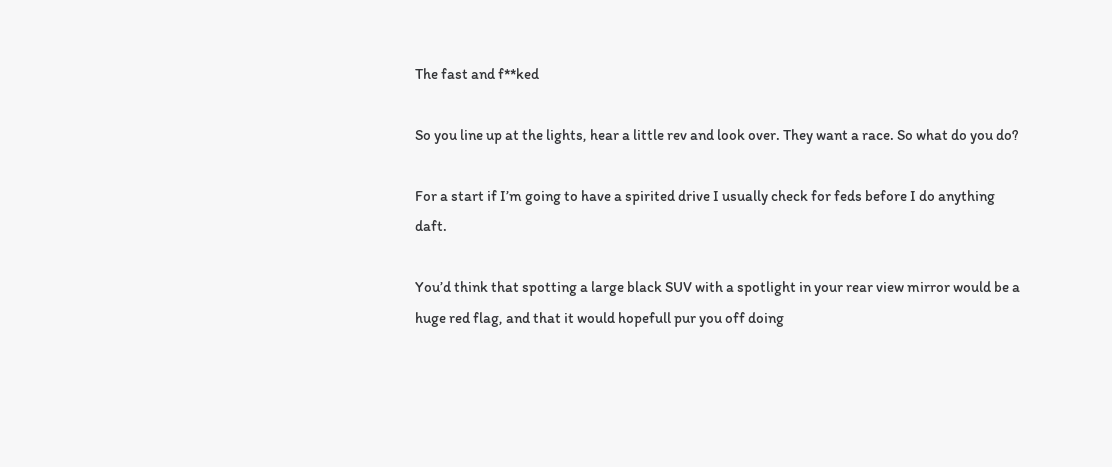The fast and f**ked

So you line up at the lights, hear a little rev and look over. They want a race. So what do you do?

For a start if I’m going to have a spirited drive I usually check for feds before I do anything daft.

You’d think that spotting a large black SUV with a spotlight in your rear view mirror would be a huge red flag, and that it would hopefull pur you off doing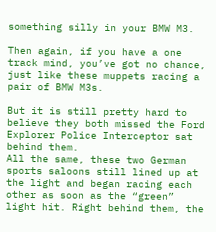something silly in your BMW M3.

Then again, if you have a one track mind, you’ve got no chance, just like these muppets racing a pair of BMW M3s.

But it is still pretty hard to believe they both missed the Ford Explorer Police Interceptor sat behind them.
All the same, these two German sports saloons still lined up at the light and began racing each other as soon as the “green” light hit. Right behind them, the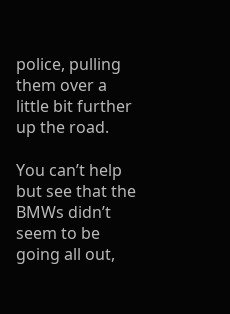police, pulling them over a little bit further up the road.

You can’t help but see that the BMWs didn’t seem to be going all out,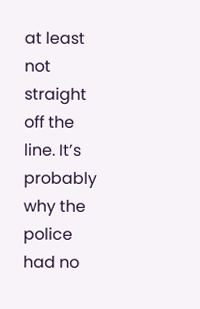at least not straight off the line. It’s probably why the police had no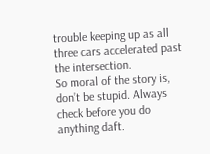trouble keeping up as all three cars accelerated past the intersection.
So moral of the story is, don’t be stupid. Always check before you do anything daft.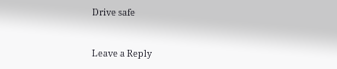Drive safe


Leave a Reply